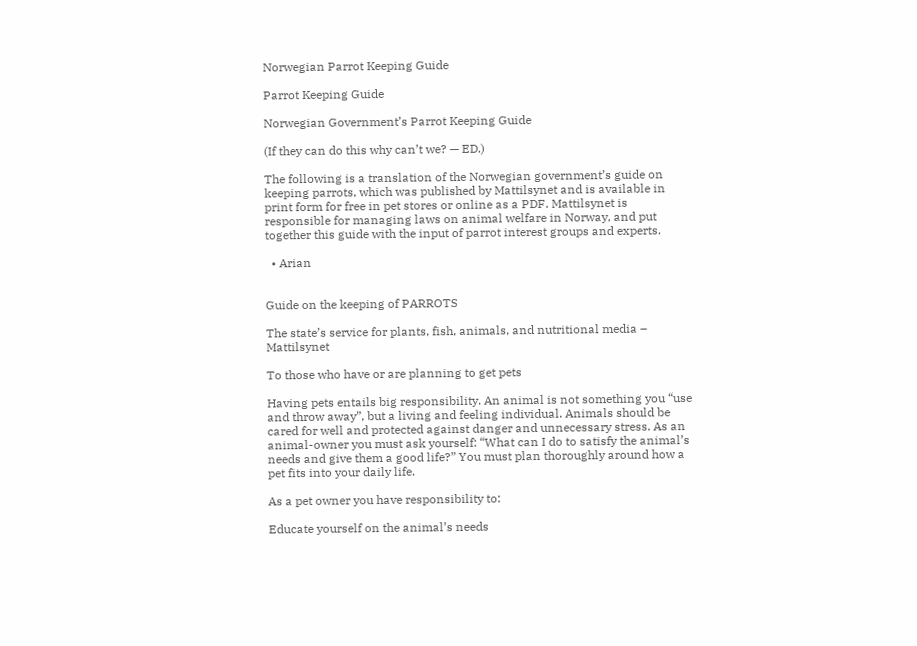Norwegian Parrot Keeping Guide

Parrot Keeping Guide

Norwegian Government’s Parrot Keeping Guide

(If they can do this why can’t we? — ED.)

The following is a translation of the Norwegian government’s guide on keeping parrots, which was published by Mattilsynet and is available in print form for free in pet stores or online as a PDF. Mattilsynet is responsible for managing laws on animal welfare in Norway, and put together this guide with the input of parrot interest groups and experts.

  • Arian


Guide on the keeping of PARROTS

The state’s service for plants, fish, animals, and nutritional media – Mattilsynet

To those who have or are planning to get pets

Having pets entails big responsibility. An animal is not something you “use and throw away”, but a living and feeling individual. Animals should be cared for well and protected against danger and unnecessary stress. As an animal-owner you must ask yourself: “What can I do to satisfy the animal’s needs and give them a good life?” You must plan thoroughly around how a pet fits into your daily life.

As a pet owner you have responsibility to:

Educate yourself on the animal’s needs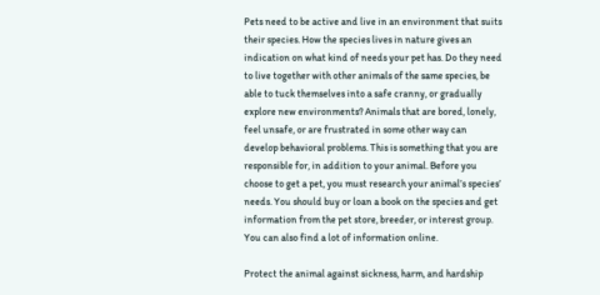Pets need to be active and live in an environment that suits their species. How the species lives in nature gives an indication on what kind of needs your pet has. Do they need to live together with other animals of the same species, be able to tuck themselves into a safe cranny, or gradually explore new environments? Animals that are bored, lonely, feel unsafe, or are frustrated in some other way can develop behavioral problems. This is something that you are responsible for, in addition to your animal. Before you choose to get a pet, you must research your animal’s species’ needs. You should buy or loan a book on the species and get information from the pet store, breeder, or interest group. You can also find a lot of information online.

Protect the animal against sickness, harm, and hardship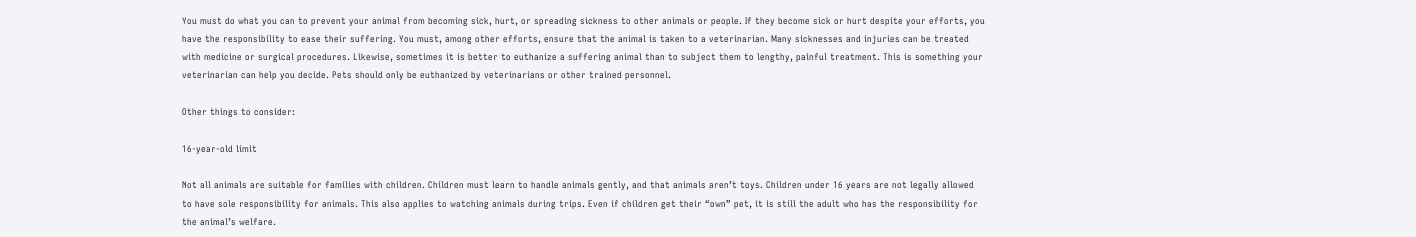You must do what you can to prevent your animal from becoming sick, hurt, or spreading sickness to other animals or people. If they become sick or hurt despite your efforts, you have the responsibility to ease their suffering. You must, among other efforts, ensure that the animal is taken to a veterinarian. Many sicknesses and injuries can be treated with medicine or surgical procedures. Likewise, sometimes it is better to euthanize a suffering animal than to subject them to lengthy, painful treatment. This is something your veterinarian can help you decide. Pets should only be euthanized by veterinarians or other trained personnel.

Other things to consider:

16-year-old limit

Not all animals are suitable for families with children. Children must learn to handle animals gently, and that animals aren’t toys. Children under 16 years are not legally allowed to have sole responsibility for animals. This also applies to watching animals during trips. Even if children get their “own” pet, it is still the adult who has the responsibility for the animal’s welfare.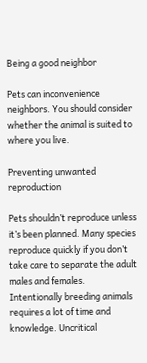Being a good neighbor

Pets can inconvenience neighbors. You should consider whether the animal is suited to where you live.

Preventing unwanted reproduction

Pets shouldn’t reproduce unless it’s been planned. Many species reproduce quickly if you don’t take care to separate the adult males and females. Intentionally breeding animals requires a lot of time and knowledge. Uncritical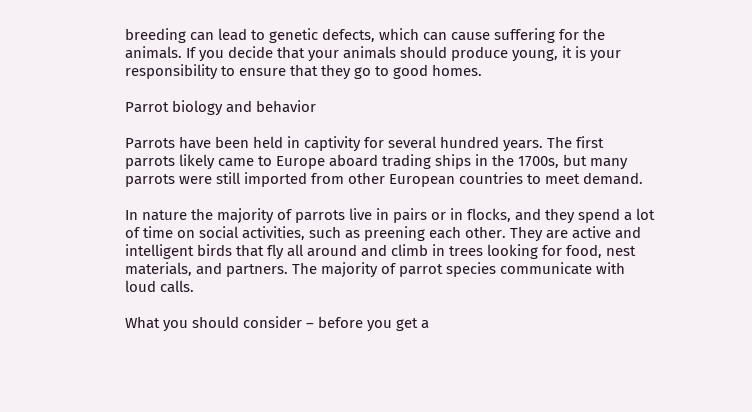breeding can lead to genetic defects, which can cause suffering for the animals. If you decide that your animals should produce young, it is your responsibility to ensure that they go to good homes.

Parrot biology and behavior

Parrots have been held in captivity for several hundred years. The first parrots likely came to Europe aboard trading ships in the 1700s, but many parrots were still imported from other European countries to meet demand.

In nature the majority of parrots live in pairs or in flocks, and they spend a lot of time on social activities, such as preening each other. They are active and intelligent birds that fly all around and climb in trees looking for food, nest materials, and partners. The majority of parrot species communicate with loud calls.

What you should consider – before you get a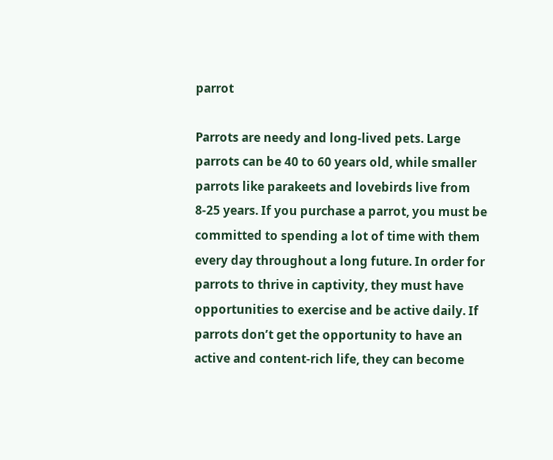parrot

Parrots are needy and long-lived pets. Large parrots can be 40 to 60 years old, while smaller parrots like parakeets and lovebirds live from 8-25 years. If you purchase a parrot, you must be committed to spending a lot of time with them every day throughout a long future. In order for parrots to thrive in captivity, they must have opportunities to exercise and be active daily. If parrots don’t get the opportunity to have an active and content-rich life, they can become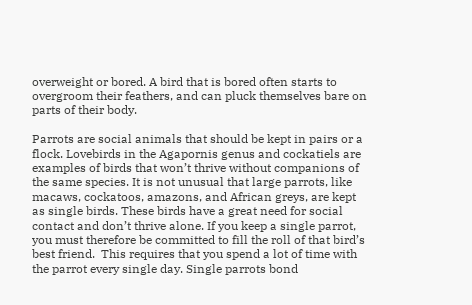overweight or bored. A bird that is bored often starts to overgroom their feathers, and can pluck themselves bare on parts of their body.

Parrots are social animals that should be kept in pairs or a flock. Lovebirds in the Agapornis genus and cockatiels are examples of birds that won’t thrive without companions of the same species. It is not unusual that large parrots, like macaws, cockatoos, amazons, and African greys, are kept as single birds. These birds have a great need for social contact and don’t thrive alone. If you keep a single parrot, you must therefore be committed to fill the roll of that bird’s best friend.  This requires that you spend a lot of time with the parrot every single day. Single parrots bond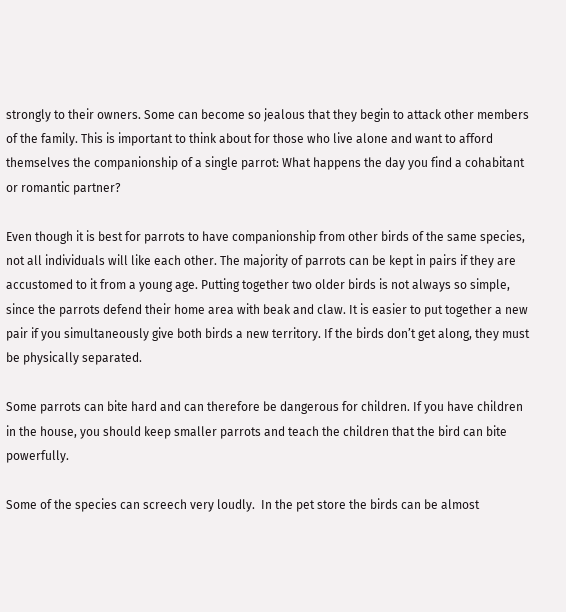strongly to their owners. Some can become so jealous that they begin to attack other members of the family. This is important to think about for those who live alone and want to afford themselves the companionship of a single parrot: What happens the day you find a cohabitant or romantic partner?

Even though it is best for parrots to have companionship from other birds of the same species, not all individuals will like each other. The majority of parrots can be kept in pairs if they are accustomed to it from a young age. Putting together two older birds is not always so simple, since the parrots defend their home area with beak and claw. It is easier to put together a new pair if you simultaneously give both birds a new territory. If the birds don’t get along, they must be physically separated.

Some parrots can bite hard and can therefore be dangerous for children. If you have children in the house, you should keep smaller parrots and teach the children that the bird can bite powerfully.

Some of the species can screech very loudly.  In the pet store the birds can be almost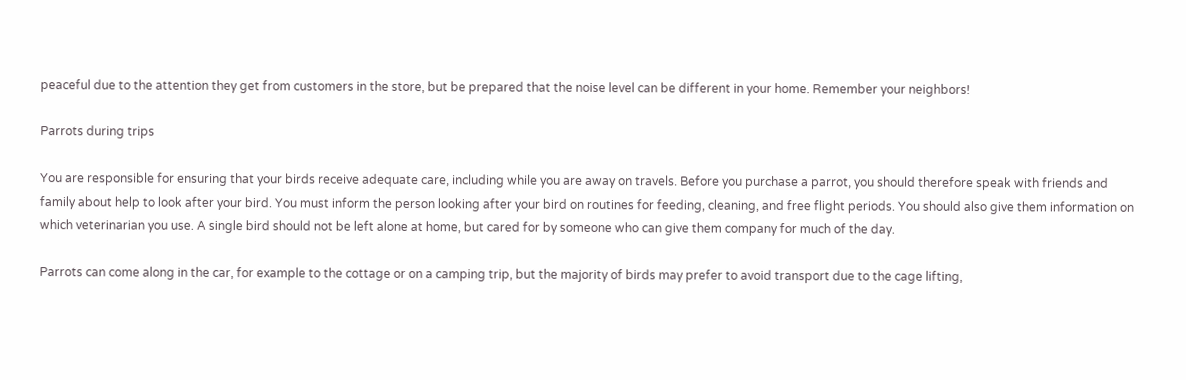peaceful due to the attention they get from customers in the store, but be prepared that the noise level can be different in your home. Remember your neighbors!

Parrots during trips

You are responsible for ensuring that your birds receive adequate care, including while you are away on travels. Before you purchase a parrot, you should therefore speak with friends and family about help to look after your bird. You must inform the person looking after your bird on routines for feeding, cleaning, and free flight periods. You should also give them information on which veterinarian you use. A single bird should not be left alone at home, but cared for by someone who can give them company for much of the day.

Parrots can come along in the car, for example to the cottage or on a camping trip, but the majority of birds may prefer to avoid transport due to the cage lifting,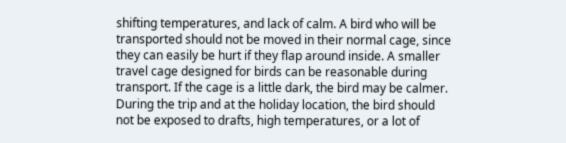shifting temperatures, and lack of calm. A bird who will be transported should not be moved in their normal cage, since they can easily be hurt if they flap around inside. A smaller travel cage designed for birds can be reasonable during transport. If the cage is a little dark, the bird may be calmer. During the trip and at the holiday location, the bird should not be exposed to drafts, high temperatures, or a lot of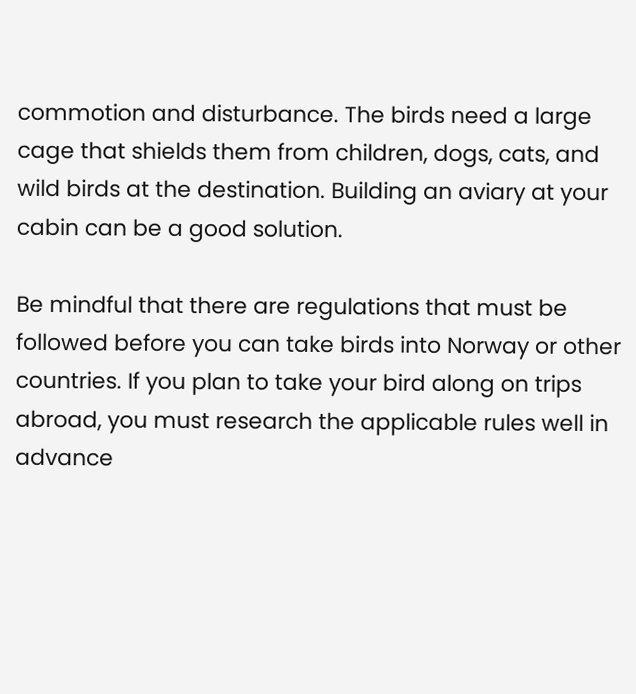commotion and disturbance. The birds need a large cage that shields them from children, dogs, cats, and wild birds at the destination. Building an aviary at your cabin can be a good solution.

Be mindful that there are regulations that must be followed before you can take birds into Norway or other countries. If you plan to take your bird along on trips abroad, you must research the applicable rules well in advance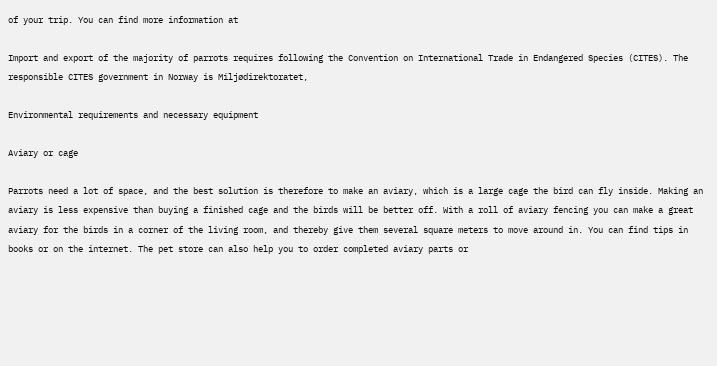of your trip. You can find more information at

Import and export of the majority of parrots requires following the Convention on International Trade in Endangered Species (CITES). The responsible CITES government in Norway is Miljødirektoratet,

Environmental requirements and necessary equipment

Aviary or cage

Parrots need a lot of space, and the best solution is therefore to make an aviary, which is a large cage the bird can fly inside. Making an aviary is less expensive than buying a finished cage and the birds will be better off. With a roll of aviary fencing you can make a great aviary for the birds in a corner of the living room, and thereby give them several square meters to move around in. You can find tips in books or on the internet. The pet store can also help you to order completed aviary parts or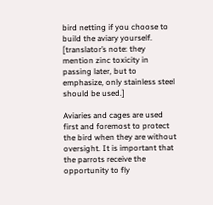bird netting if you choose to build the aviary yourself. [translator’s note: they mention zinc toxicity in passing later, but to emphasize, only stainless steel should be used.]

Aviaries and cages are used first and foremost to protect the bird when they are without oversight. It is important that the parrots receive the opportunity to fly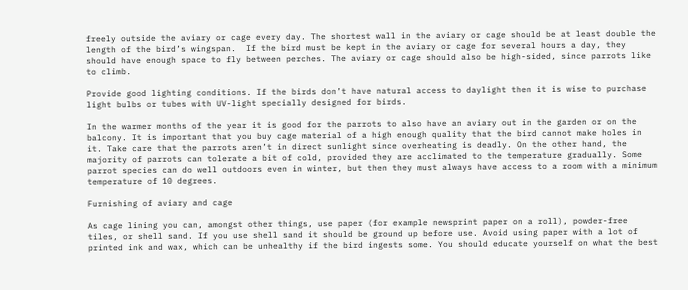freely outside the aviary or cage every day. The shortest wall in the aviary or cage should be at least double the length of the bird’s wingspan.  If the bird must be kept in the aviary or cage for several hours a day, they should have enough space to fly between perches. The aviary or cage should also be high-sided, since parrots like to climb.

Provide good lighting conditions. If the birds don’t have natural access to daylight then it is wise to purchase light bulbs or tubes with UV-light specially designed for birds.

In the warmer months of the year it is good for the parrots to also have an aviary out in the garden or on the balcony. It is important that you buy cage material of a high enough quality that the bird cannot make holes in it. Take care that the parrots aren’t in direct sunlight since overheating is deadly. On the other hand, the majority of parrots can tolerate a bit of cold, provided they are acclimated to the temperature gradually. Some parrot species can do well outdoors even in winter, but then they must always have access to a room with a minimum temperature of 10 degrees.

Furnishing of aviary and cage

As cage lining you can, amongst other things, use paper (for example newsprint paper on a roll), powder-free tiles, or shell sand. If you use shell sand it should be ground up before use. Avoid using paper with a lot of printed ink and wax, which can be unhealthy if the bird ingests some. You should educate yourself on what the best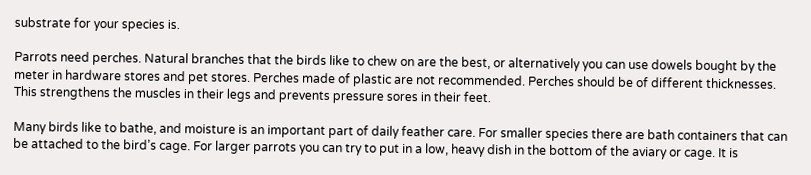substrate for your species is.

Parrots need perches. Natural branches that the birds like to chew on are the best, or alternatively you can use dowels bought by the meter in hardware stores and pet stores. Perches made of plastic are not recommended. Perches should be of different thicknesses. This strengthens the muscles in their legs and prevents pressure sores in their feet.

Many birds like to bathe, and moisture is an important part of daily feather care. For smaller species there are bath containers that can be attached to the bird’s cage. For larger parrots you can try to put in a low, heavy dish in the bottom of the aviary or cage. It is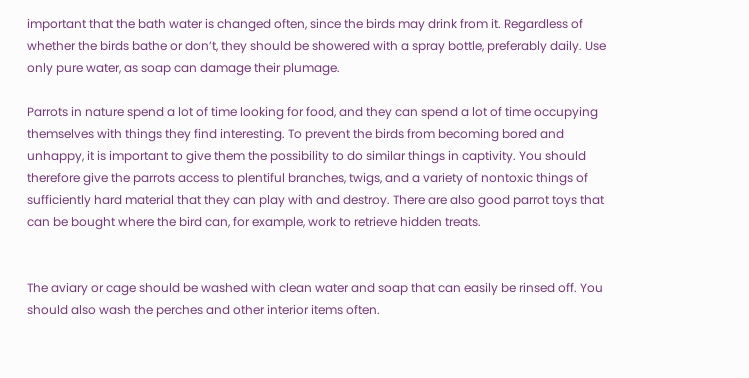important that the bath water is changed often, since the birds may drink from it. Regardless of whether the birds bathe or don’t, they should be showered with a spray bottle, preferably daily. Use only pure water, as soap can damage their plumage.

Parrots in nature spend a lot of time looking for food, and they can spend a lot of time occupying themselves with things they find interesting. To prevent the birds from becoming bored and unhappy, it is important to give them the possibility to do similar things in captivity. You should therefore give the parrots access to plentiful branches, twigs, and a variety of nontoxic things of sufficiently hard material that they can play with and destroy. There are also good parrot toys that can be bought where the bird can, for example, work to retrieve hidden treats.


The aviary or cage should be washed with clean water and soap that can easily be rinsed off. You should also wash the perches and other interior items often.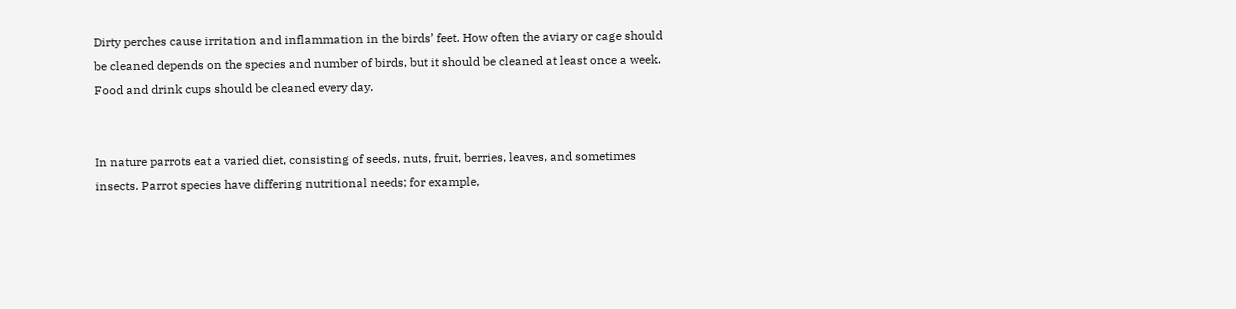Dirty perches cause irritation and inflammation in the birds’ feet. How often the aviary or cage should be cleaned depends on the species and number of birds, but it should be cleaned at least once a week. Food and drink cups should be cleaned every day.


In nature parrots eat a varied diet, consisting of seeds, nuts, fruit, berries, leaves, and sometimes insects. Parrot species have differing nutritional needs; for example,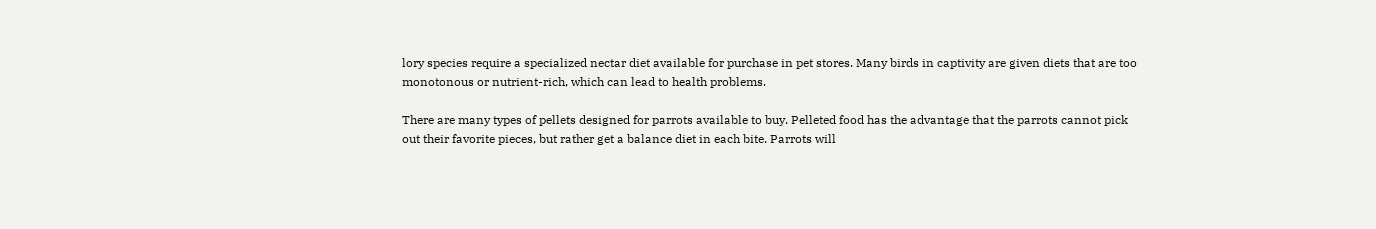lory species require a specialized nectar diet available for purchase in pet stores. Many birds in captivity are given diets that are too monotonous or nutrient-rich, which can lead to health problems.

There are many types of pellets designed for parrots available to buy. Pelleted food has the advantage that the parrots cannot pick out their favorite pieces, but rather get a balance diet in each bite. Parrots will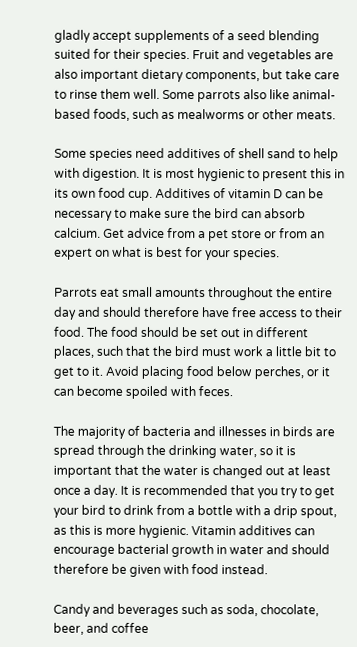gladly accept supplements of a seed blending suited for their species. Fruit and vegetables are also important dietary components, but take care to rinse them well. Some parrots also like animal-based foods, such as mealworms or other meats.

Some species need additives of shell sand to help with digestion. It is most hygienic to present this in its own food cup. Additives of vitamin D can be necessary to make sure the bird can absorb calcium. Get advice from a pet store or from an expert on what is best for your species.

Parrots eat small amounts throughout the entire day and should therefore have free access to their food. The food should be set out in different places, such that the bird must work a little bit to get to it. Avoid placing food below perches, or it can become spoiled with feces.

The majority of bacteria and illnesses in birds are spread through the drinking water, so it is important that the water is changed out at least once a day. It is recommended that you try to get your bird to drink from a bottle with a drip spout, as this is more hygienic. Vitamin additives can encourage bacterial growth in water and should therefore be given with food instead.

Candy and beverages such as soda, chocolate, beer, and coffee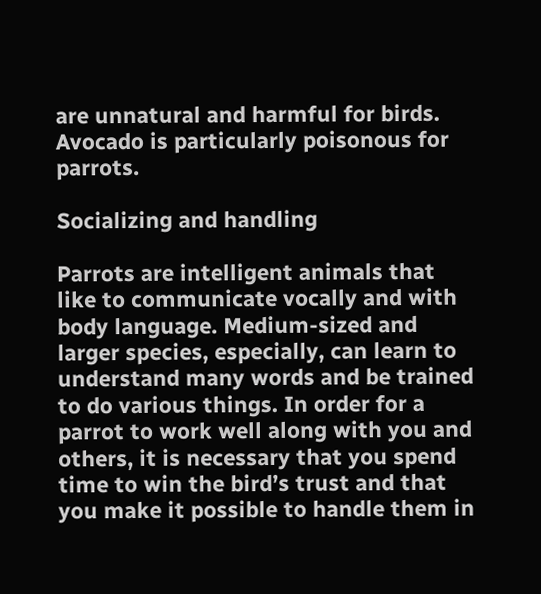are unnatural and harmful for birds. Avocado is particularly poisonous for parrots.

Socializing and handling

Parrots are intelligent animals that like to communicate vocally and with body language. Medium-sized and larger species, especially, can learn to understand many words and be trained to do various things. In order for a parrot to work well along with you and others, it is necessary that you spend time to win the bird’s trust and that you make it possible to handle them in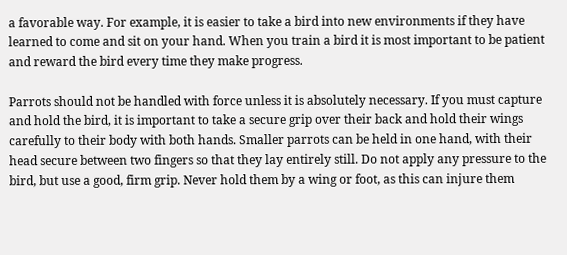a favorable way. For example, it is easier to take a bird into new environments if they have learned to come and sit on your hand. When you train a bird it is most important to be patient and reward the bird every time they make progress.

Parrots should not be handled with force unless it is absolutely necessary. If you must capture and hold the bird, it is important to take a secure grip over their back and hold their wings carefully to their body with both hands. Smaller parrots can be held in one hand, with their head secure between two fingers so that they lay entirely still. Do not apply any pressure to the bird, but use a good, firm grip. Never hold them by a wing or foot, as this can injure them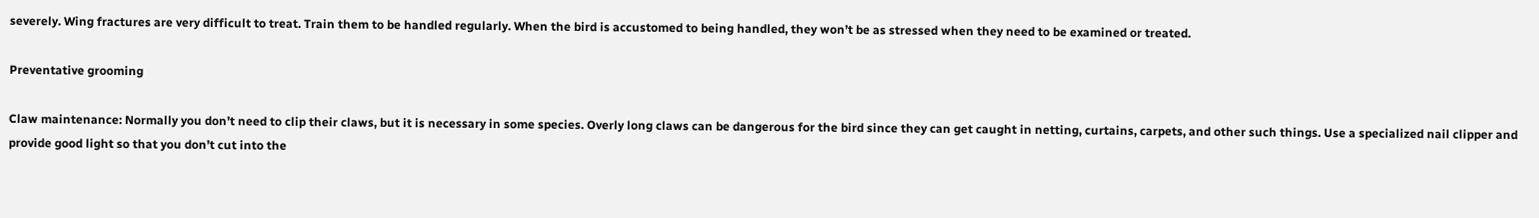severely. Wing fractures are very difficult to treat. Train them to be handled regularly. When the bird is accustomed to being handled, they won’t be as stressed when they need to be examined or treated.

Preventative grooming

Claw maintenance: Normally you don’t need to clip their claws, but it is necessary in some species. Overly long claws can be dangerous for the bird since they can get caught in netting, curtains, carpets, and other such things. Use a specialized nail clipper and provide good light so that you don’t cut into the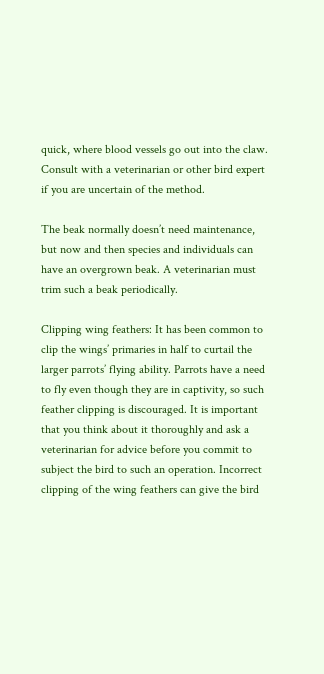quick, where blood vessels go out into the claw. Consult with a veterinarian or other bird expert if you are uncertain of the method.

The beak normally doesn’t need maintenance, but now and then species and individuals can have an overgrown beak. A veterinarian must trim such a beak periodically.

Clipping wing feathers: It has been common to clip the wings’ primaries in half to curtail the larger parrots’ flying ability. Parrots have a need to fly even though they are in captivity, so such feather clipping is discouraged. It is important that you think about it thoroughly and ask a veterinarian for advice before you commit to subject the bird to such an operation. Incorrect clipping of the wing feathers can give the bird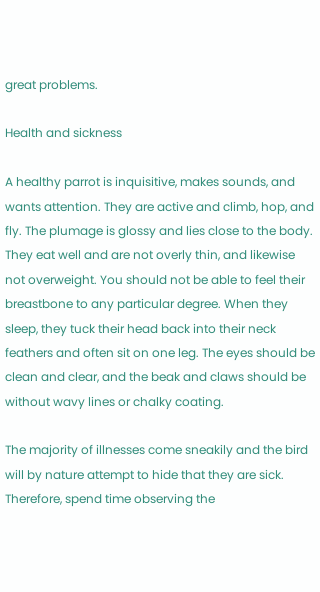great problems.

Health and sickness

A healthy parrot is inquisitive, makes sounds, and wants attention. They are active and climb, hop, and fly. The plumage is glossy and lies close to the body. They eat well and are not overly thin, and likewise not overweight. You should not be able to feel their breastbone to any particular degree. When they sleep, they tuck their head back into their neck feathers and often sit on one leg. The eyes should be clean and clear, and the beak and claws should be without wavy lines or chalky coating.

The majority of illnesses come sneakily and the bird will by nature attempt to hide that they are sick. Therefore, spend time observing the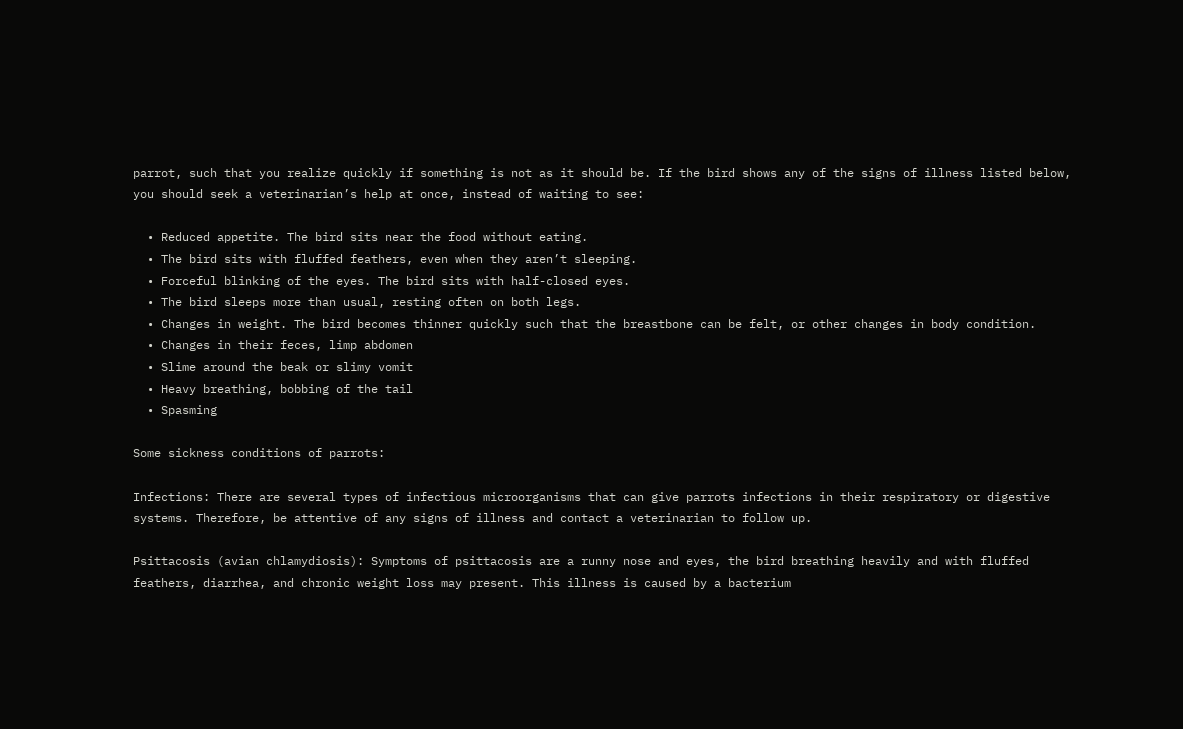parrot, such that you realize quickly if something is not as it should be. If the bird shows any of the signs of illness listed below, you should seek a veterinarian’s help at once, instead of waiting to see:

  • Reduced appetite. The bird sits near the food without eating.
  • The bird sits with fluffed feathers, even when they aren’t sleeping.
  • Forceful blinking of the eyes. The bird sits with half-closed eyes.
  • The bird sleeps more than usual, resting often on both legs.
  • Changes in weight. The bird becomes thinner quickly such that the breastbone can be felt, or other changes in body condition.
  • Changes in their feces, limp abdomen
  • Slime around the beak or slimy vomit
  • Heavy breathing, bobbing of the tail
  • Spasming

Some sickness conditions of parrots:

Infections: There are several types of infectious microorganisms that can give parrots infections in their respiratory or digestive systems. Therefore, be attentive of any signs of illness and contact a veterinarian to follow up.

Psittacosis (avian chlamydiosis): Symptoms of psittacosis are a runny nose and eyes, the bird breathing heavily and with fluffed feathers, diarrhea, and chronic weight loss may present. This illness is caused by a bacterium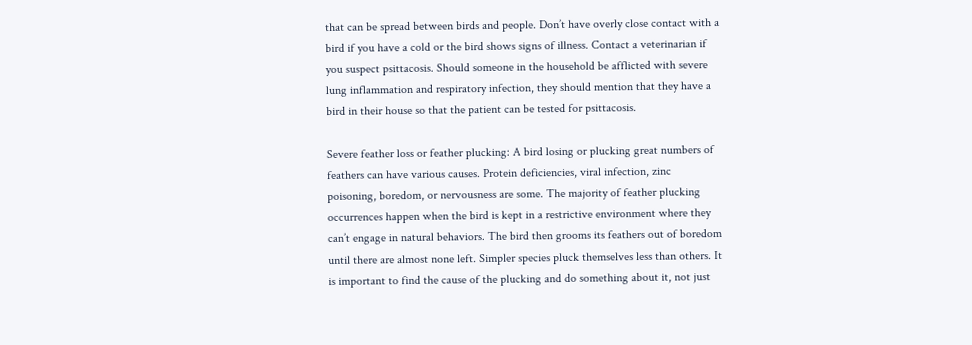that can be spread between birds and people. Don’t have overly close contact with a bird if you have a cold or the bird shows signs of illness. Contact a veterinarian if you suspect psittacosis. Should someone in the household be afflicted with severe lung inflammation and respiratory infection, they should mention that they have a bird in their house so that the patient can be tested for psittacosis.

Severe feather loss or feather plucking: A bird losing or plucking great numbers of feathers can have various causes. Protein deficiencies, viral infection, zinc poisoning, boredom, or nervousness are some. The majority of feather plucking occurrences happen when the bird is kept in a restrictive environment where they can’t engage in natural behaviors. The bird then grooms its feathers out of boredom until there are almost none left. Simpler species pluck themselves less than others. It is important to find the cause of the plucking and do something about it, not just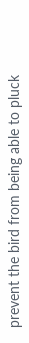prevent the bird from being able to pluck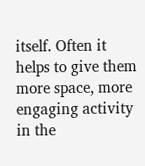itself. Often it helps to give them more space, more engaging activity in the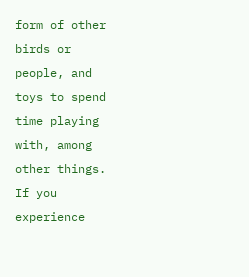form of other birds or people, and toys to spend time playing with, among other things. If you experience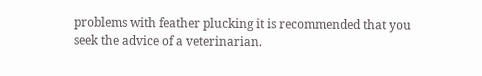problems with feather plucking it is recommended that you seek the advice of a veterinarian.